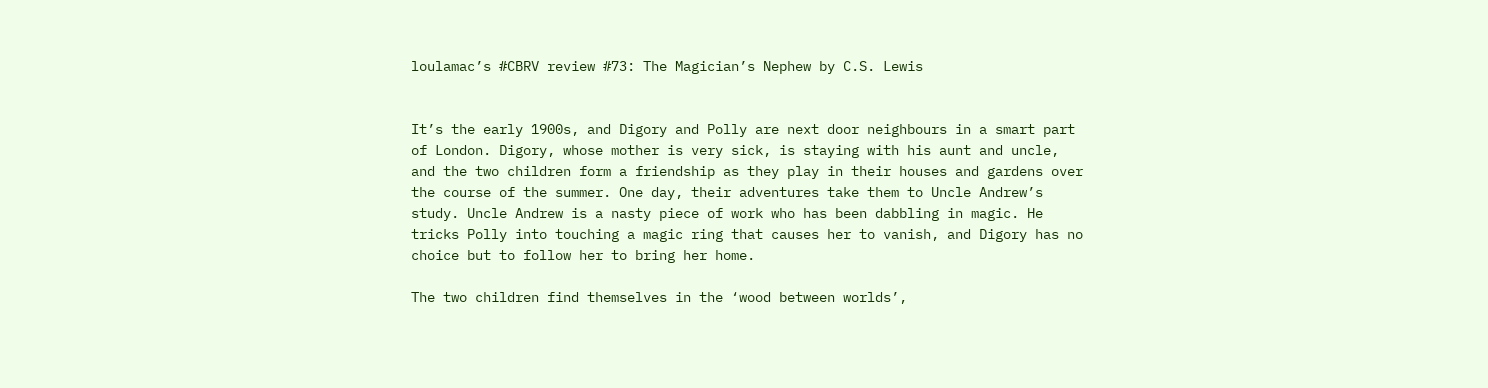loulamac’s #CBRV review #73: The Magician’s Nephew by C.S. Lewis


It’s the early 1900s, and Digory and Polly are next door neighbours in a smart part of London. Digory, whose mother is very sick, is staying with his aunt and uncle, and the two children form a friendship as they play in their houses and gardens over the course of the summer. One day, their adventures take them to Uncle Andrew’s study. Uncle Andrew is a nasty piece of work who has been dabbling in magic. He tricks Polly into touching a magic ring that causes her to vanish, and Digory has no choice but to follow her to bring her home.

The two children find themselves in the ‘wood between worlds’,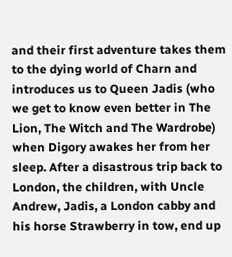and their first adventure takes them to the dying world of Charn and introduces us to Queen Jadis (who we get to know even better in The Lion, The Witch and The Wardrobe) when Digory awakes her from her sleep. After a disastrous trip back to London, the children, with Uncle Andrew, Jadis, a London cabby and his horse Strawberry in tow, end up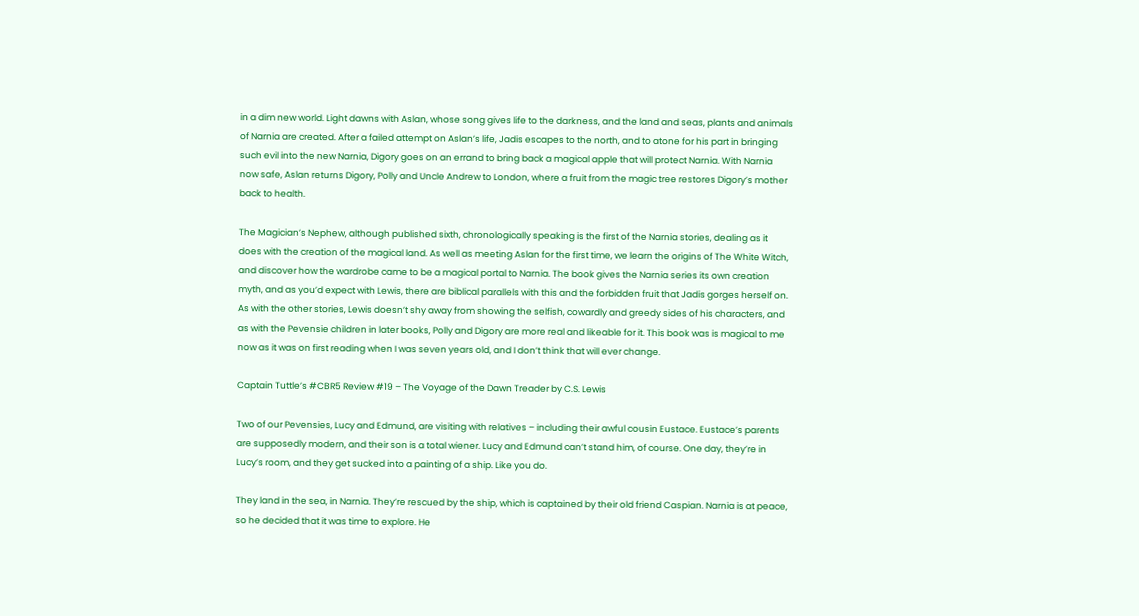in a dim new world. Light dawns with Aslan, whose song gives life to the darkness, and the land and seas, plants and animals of Narnia are created. After a failed attempt on Aslan’s life, Jadis escapes to the north, and to atone for his part in bringing such evil into the new Narnia, Digory goes on an errand to bring back a magical apple that will protect Narnia. With Narnia now safe, Aslan returns Digory, Polly and Uncle Andrew to London, where a fruit from the magic tree restores Digory’s mother back to health.

The Magician’s Nephew, although published sixth, chronologically speaking is the first of the Narnia stories, dealing as it does with the creation of the magical land. As well as meeting Aslan for the first time, we learn the origins of The White Witch, and discover how the wardrobe came to be a magical portal to Narnia. The book gives the Narnia series its own creation myth, and as you’d expect with Lewis, there are biblical parallels with this and the forbidden fruit that Jadis gorges herself on. As with the other stories, Lewis doesn’t shy away from showing the selfish, cowardly and greedy sides of his characters, and as with the Pevensie children in later books, Polly and Digory are more real and likeable for it. This book was is magical to me now as it was on first reading when I was seven years old, and I don’t think that will ever change.

Captain Tuttle’s #CBR5 Review #19 – The Voyage of the Dawn Treader by C.S. Lewis

Two of our Pevensies, Lucy and Edmund, are visiting with relatives – including their awful cousin Eustace. Eustace’s parents are supposedly modern, and their son is a total wiener. Lucy and Edmund can’t stand him, of course. One day, they’re in Lucy’s room, and they get sucked into a painting of a ship. Like you do.

They land in the sea, in Narnia. They’re rescued by the ship, which is captained by their old friend Caspian. Narnia is at peace, so he decided that it was time to explore. He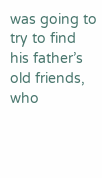was going to try to find his father’s old friends, who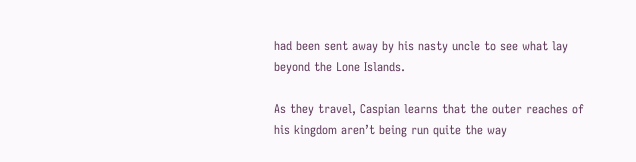had been sent away by his nasty uncle to see what lay beyond the Lone Islands.

As they travel, Caspian learns that the outer reaches of his kingdom aren’t being run quite the way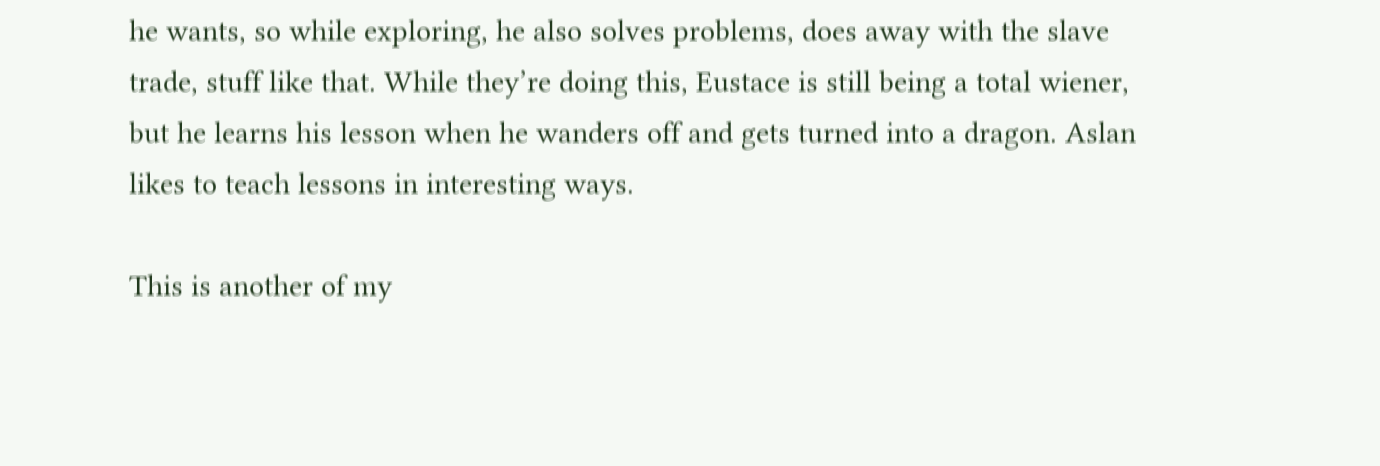he wants, so while exploring, he also solves problems, does away with the slave trade, stuff like that. While they’re doing this, Eustace is still being a total wiener, but he learns his lesson when he wanders off and gets turned into a dragon. Aslan likes to teach lessons in interesting ways.

This is another of my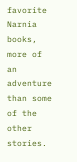favorite Narnia books, more of an adventure than some of the other stories.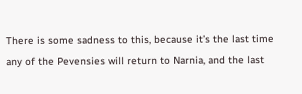There is some sadness to this, because it’s the last time any of the Pevensies will return to Narnia, and the last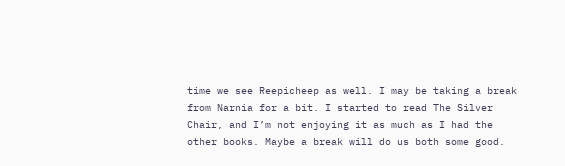time we see Reepicheep as well. I may be taking a break from Narnia for a bit. I started to read The Silver Chair, and I’m not enjoying it as much as I had the other books. Maybe a break will do us both some good.